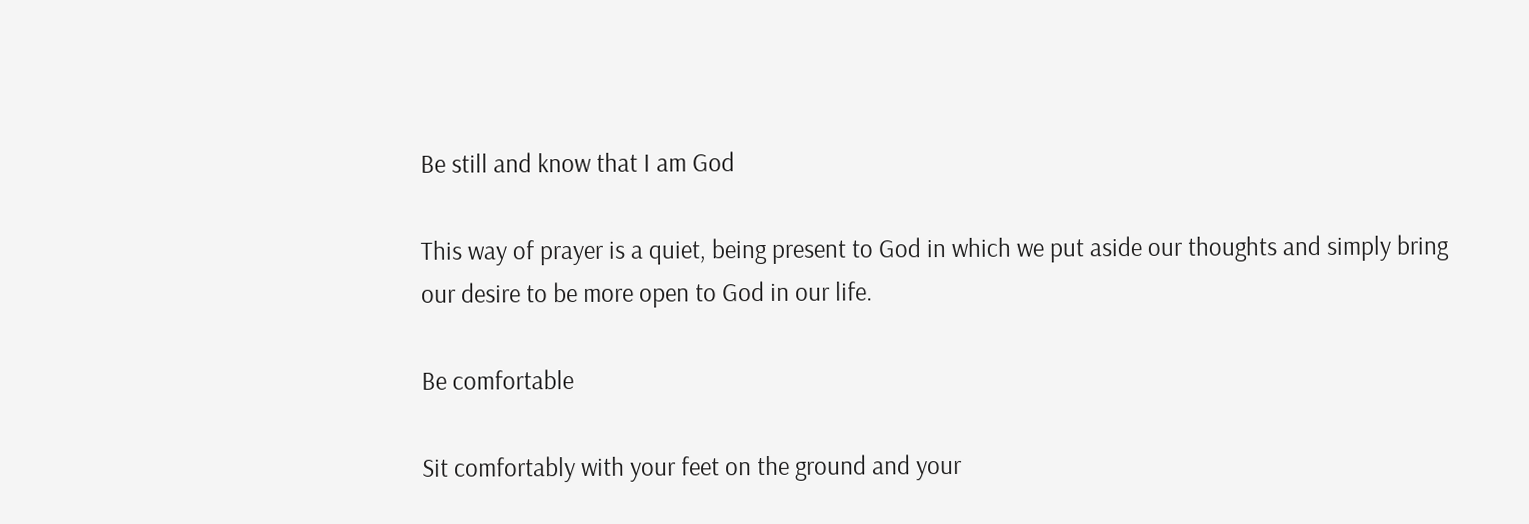Be still and know that I am God

This way of prayer is a quiet, being present to God in which we put aside our thoughts and simply bring our desire to be more open to God in our life.

Be comfortable

Sit comfortably with your feet on the ground and your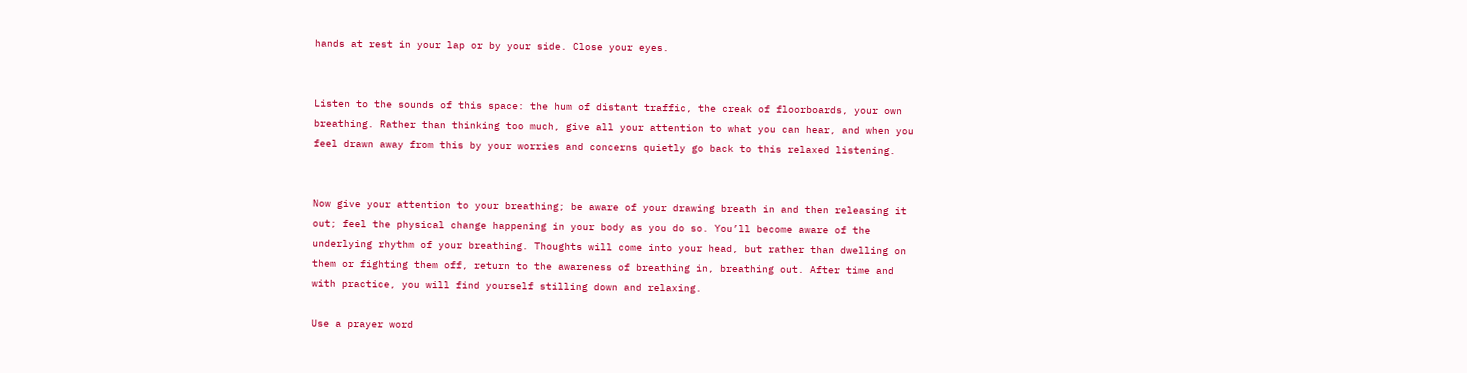hands at rest in your lap or by your side. Close your eyes.


Listen to the sounds of this space: the hum of distant traffic, the creak of floorboards, your own breathing. Rather than thinking too much, give all your attention to what you can hear, and when you feel drawn away from this by your worries and concerns quietly go back to this relaxed listening.


Now give your attention to your breathing; be aware of your drawing breath in and then releasing it out; feel the physical change happening in your body as you do so. You’ll become aware of the underlying rhythm of your breathing. Thoughts will come into your head, but rather than dwelling on them or fighting them off, return to the awareness of breathing in, breathing out. After time and with practice, you will find yourself stilling down and relaxing.

Use a prayer word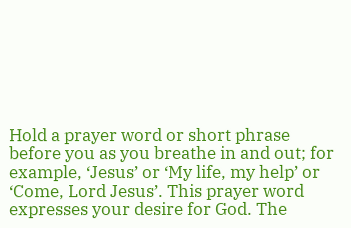Hold a prayer word or short phrase before you as you breathe in and out; for example, ‘Jesus’ or ‘My life, my help’ or ‘Come, Lord Jesus’. This prayer word expresses your desire for God. The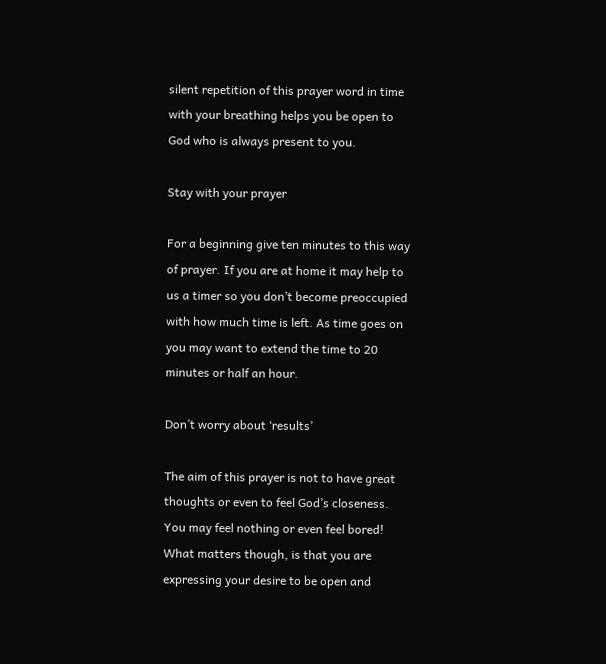silent repetition of this prayer word in time with your breathing helps you be open to God who is always present to you.

Stay with your prayer

For a beginning give ten minutes to this way of prayer. If you are at home it may help to us a timer so you don’t become preoccupied with how much time is left. As time goes on you may want to extend the time to 20 minutes or half an hour.

Don’t worry about ‘results’

The aim of this prayer is not to have great thoughts or even to feel God’s closeness. You may feel nothing or even feel bored! What matters though, is that you are expressing your desire to be open and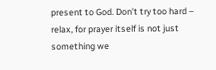present to God. Don’t try too hard – relax, for prayer itself is not just something we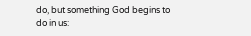do, but something God begins to do in us: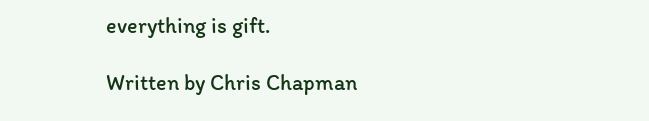everything is gift.

Written by Chris Chapman